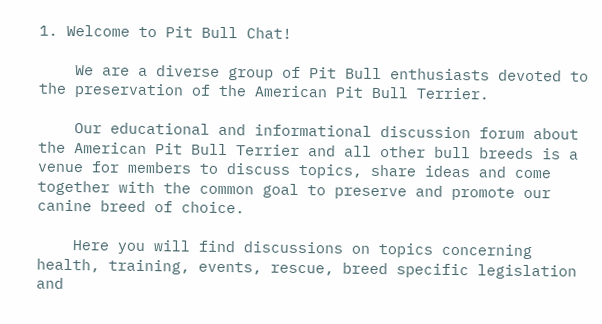1. Welcome to Pit Bull Chat!

    We are a diverse group of Pit Bull enthusiasts devoted to the preservation of the American Pit Bull Terrier.

    Our educational and informational discussion forum about the American Pit Bull Terrier and all other bull breeds is a venue for members to discuss topics, share ideas and come together with the common goal to preserve and promote our canine breed of choice.

    Here you will find discussions on topics concerning health, training, events, rescue, breed specific legislation and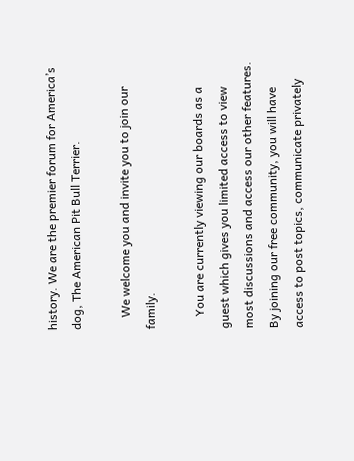history. We are the premier forum for America’s dog, The American Pit Bull Terrier.

    We welcome you and invite you to join our family.

    You are currently viewing our boards as a guest which gives you limited access to view most discussions and access our other features. By joining our free community, you will have access to post topics, communicate privately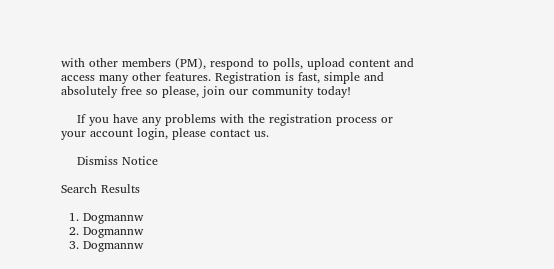with other members (PM), respond to polls, upload content and access many other features. Registration is fast, simple and absolutely free so please, join our community today!

    If you have any problems with the registration process or your account login, please contact us.

    Dismiss Notice

Search Results

  1. Dogmannw
  2. Dogmannw
  3. Dogmannw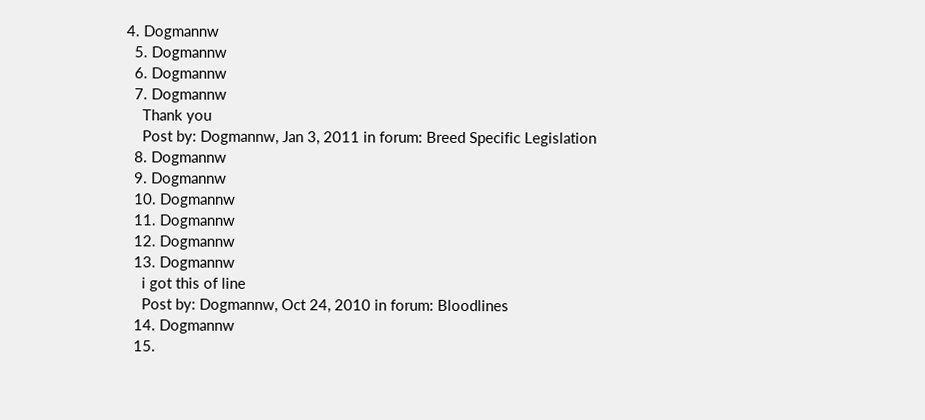4. Dogmannw
  5. Dogmannw
  6. Dogmannw
  7. Dogmannw
    Thank you
    Post by: Dogmannw, Jan 3, 2011 in forum: Breed Specific Legislation
  8. Dogmannw
  9. Dogmannw
  10. Dogmannw
  11. Dogmannw
  12. Dogmannw
  13. Dogmannw
    i got this of line
    Post by: Dogmannw, Oct 24, 2010 in forum: Bloodlines
  14. Dogmannw
  15.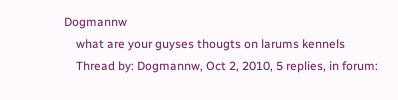Dogmannw
    what are your guyses thougts on larums kennels
    Thread by: Dogmannw, Oct 2, 2010, 5 replies, in forum: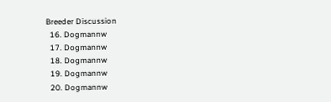Breeder Discussion
  16. Dogmannw
  17. Dogmannw
  18. Dogmannw
  19. Dogmannw
  20. Dogmannw